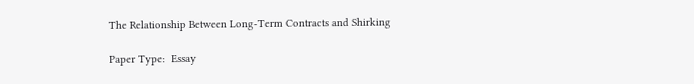The Relationship Between Long-Term Contracts and Shirking

Paper Type:  Essay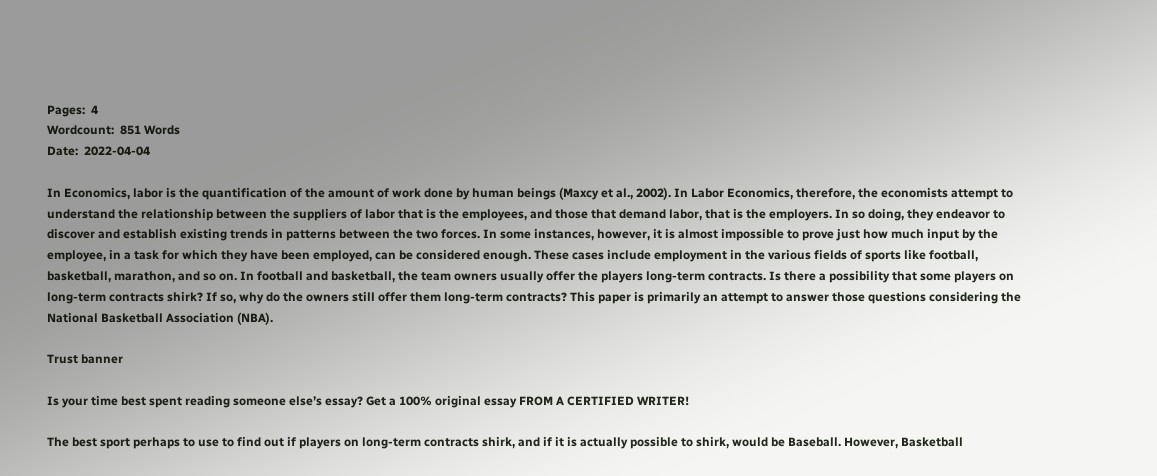Pages:  4
Wordcount:  851 Words
Date:  2022-04-04

In Economics, labor is the quantification of the amount of work done by human beings (Maxcy et al., 2002). In Labor Economics, therefore, the economists attempt to understand the relationship between the suppliers of labor that is the employees, and those that demand labor, that is the employers. In so doing, they endeavor to discover and establish existing trends in patterns between the two forces. In some instances, however, it is almost impossible to prove just how much input by the employee, in a task for which they have been employed, can be considered enough. These cases include employment in the various fields of sports like football, basketball, marathon, and so on. In football and basketball, the team owners usually offer the players long-term contracts. Is there a possibility that some players on long-term contracts shirk? If so, why do the owners still offer them long-term contracts? This paper is primarily an attempt to answer those questions considering the National Basketball Association (NBA).

Trust banner

Is your time best spent reading someone else’s essay? Get a 100% original essay FROM A CERTIFIED WRITER!

The best sport perhaps to use to find out if players on long-term contracts shirk, and if it is actually possible to shirk, would be Baseball. However, Basketball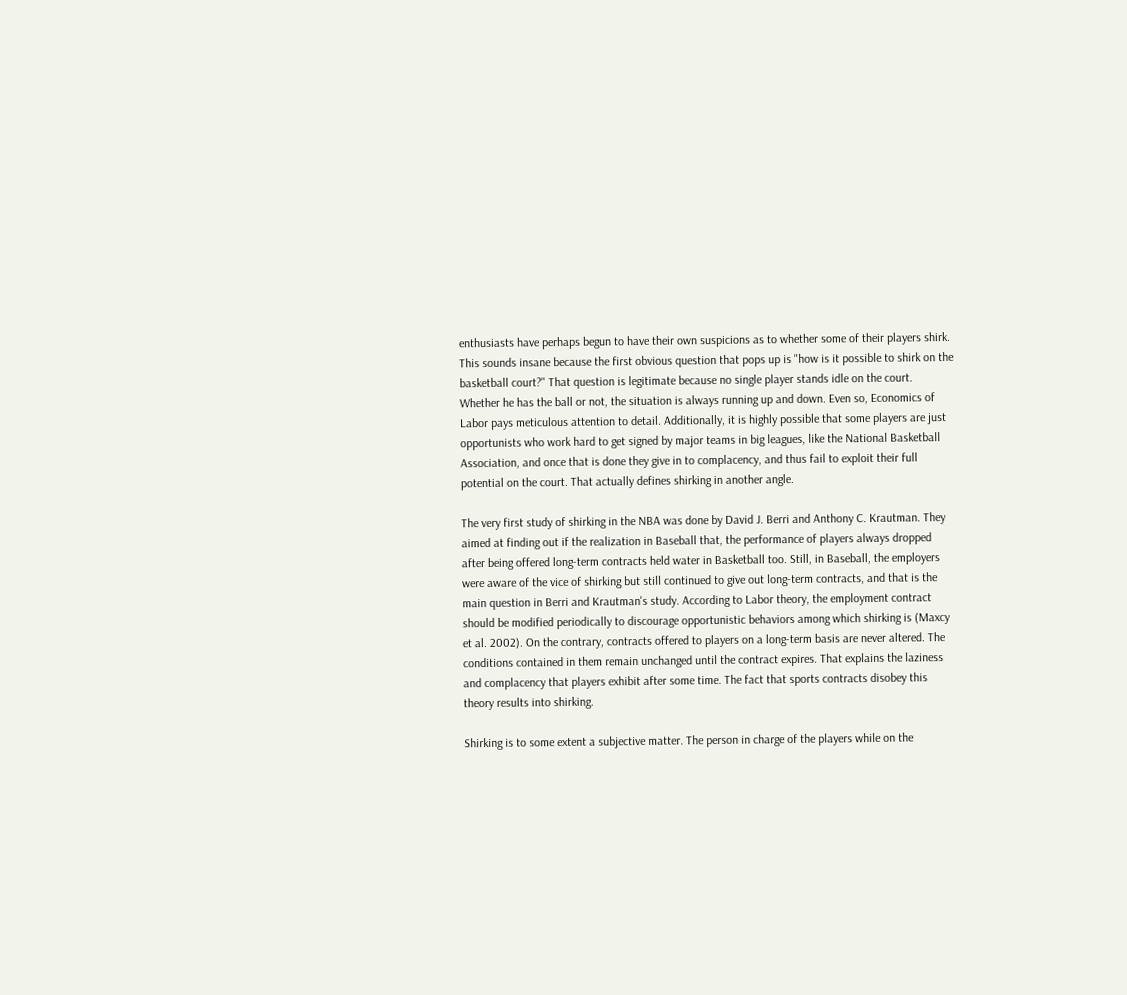enthusiasts have perhaps begun to have their own suspicions as to whether some of their players shirk. This sounds insane because the first obvious question that pops up is "how is it possible to shirk on the basketball court?" That question is legitimate because no single player stands idle on the court. Whether he has the ball or not, the situation is always running up and down. Even so, Economics of Labor pays meticulous attention to detail. Additionally, it is highly possible that some players are just opportunists who work hard to get signed by major teams in big leagues, like the National Basketball Association, and once that is done they give in to complacency, and thus fail to exploit their full potential on the court. That actually defines shirking in another angle.

The very first study of shirking in the NBA was done by David J. Berri and Anthony C. Krautman. They aimed at finding out if the realization in Baseball that, the performance of players always dropped after being offered long-term contracts held water in Basketball too. Still, in Baseball, the employers were aware of the vice of shirking but still continued to give out long-term contracts, and that is the main question in Berri and Krautman's study. According to Labor theory, the employment contract should be modified periodically to discourage opportunistic behaviors among which shirking is (Maxcy et al. 2002). On the contrary, contracts offered to players on a long-term basis are never altered. The conditions contained in them remain unchanged until the contract expires. That explains the laziness and complacency that players exhibit after some time. The fact that sports contracts disobey this theory results into shirking.

Shirking is to some extent a subjective matter. The person in charge of the players while on the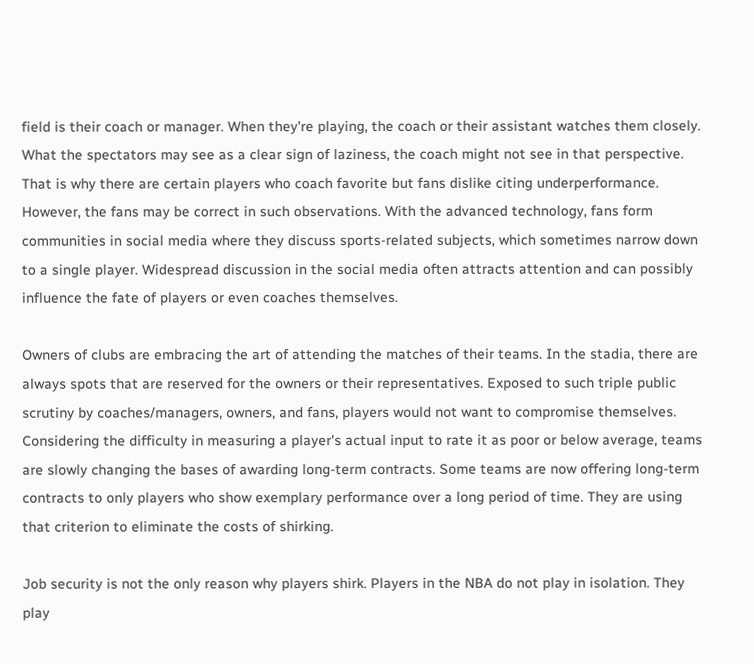field is their coach or manager. When they're playing, the coach or their assistant watches them closely. What the spectators may see as a clear sign of laziness, the coach might not see in that perspective. That is why there are certain players who coach favorite but fans dislike citing underperformance. However, the fans may be correct in such observations. With the advanced technology, fans form communities in social media where they discuss sports-related subjects, which sometimes narrow down to a single player. Widespread discussion in the social media often attracts attention and can possibly influence the fate of players or even coaches themselves.

Owners of clubs are embracing the art of attending the matches of their teams. In the stadia, there are always spots that are reserved for the owners or their representatives. Exposed to such triple public scrutiny by coaches/managers, owners, and fans, players would not want to compromise themselves. Considering the difficulty in measuring a player's actual input to rate it as poor or below average, teams are slowly changing the bases of awarding long-term contracts. Some teams are now offering long-term contracts to only players who show exemplary performance over a long period of time. They are using that criterion to eliminate the costs of shirking.

Job security is not the only reason why players shirk. Players in the NBA do not play in isolation. They play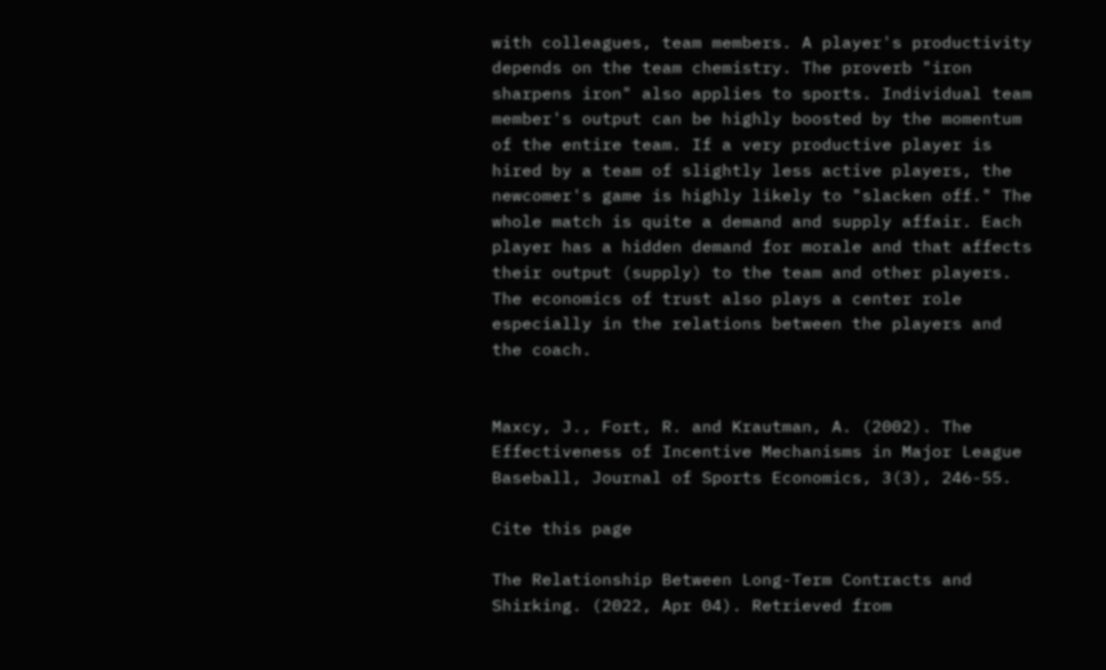with colleagues, team members. A player's productivity depends on the team chemistry. The proverb "iron sharpens iron" also applies to sports. Individual team member's output can be highly boosted by the momentum of the entire team. If a very productive player is hired by a team of slightly less active players, the newcomer's game is highly likely to "slacken off." The whole match is quite a demand and supply affair. Each player has a hidden demand for morale and that affects their output (supply) to the team and other players. The economics of trust also plays a center role especially in the relations between the players and the coach.


Maxcy, J., Fort, R. and Krautman, A. (2002). The Effectiveness of Incentive Mechanisms in Major League Baseball, Journal of Sports Economics, 3(3), 246-55.

Cite this page

The Relationship Between Long-Term Contracts and Shirking. (2022, Apr 04). Retrieved from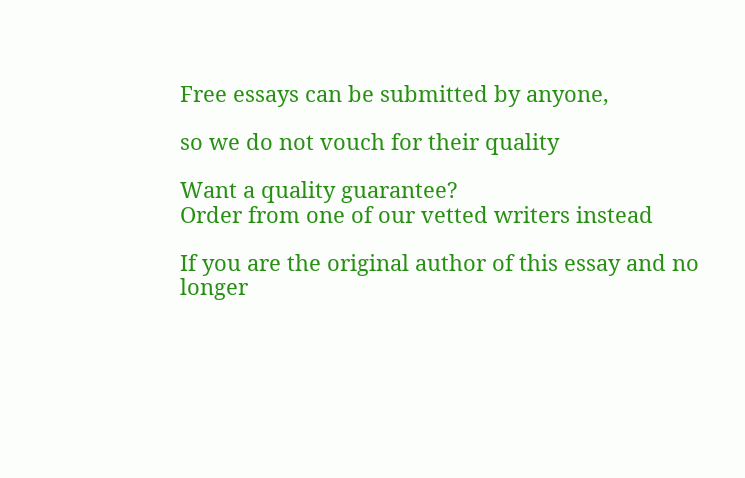Free essays can be submitted by anyone,

so we do not vouch for their quality

Want a quality guarantee?
Order from one of our vetted writers instead

If you are the original author of this essay and no longer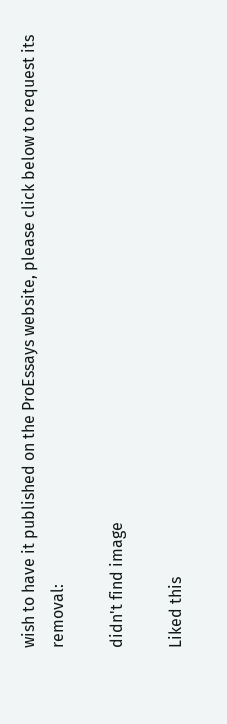wish to have it published on the ProEssays website, please click below to request its removal:

didn't find image

Liked this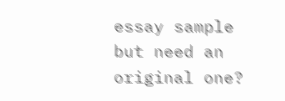essay sample but need an original one?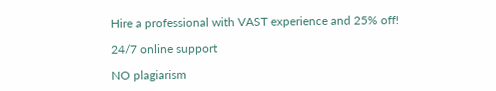Hire a professional with VAST experience and 25% off!

24/7 online support

NO plagiarism